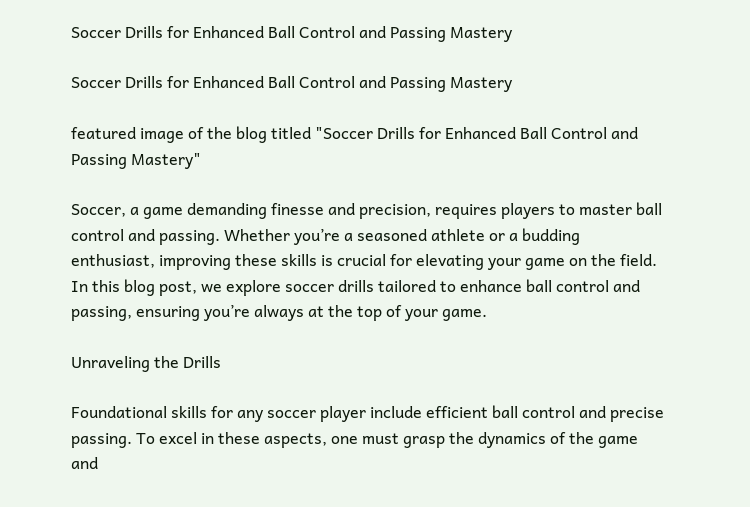Soccer Drills for Enhanced Ball Control and Passing Mastery

Soccer Drills for Enhanced Ball Control and Passing Mastery

featured image of the blog titled "Soccer Drills for Enhanced Ball Control and Passing Mastery"

Soccer, a game demanding finesse and precision, requires players to master ball control and passing. Whether you’re a seasoned athlete or a budding enthusiast, improving these skills is crucial for elevating your game on the field. In this blog post, we explore soccer drills tailored to enhance ball control and passing, ensuring you’re always at the top of your game.

Unraveling the Drills

Foundational skills for any soccer player include efficient ball control and precise passing. To excel in these aspects, one must grasp the dynamics of the game and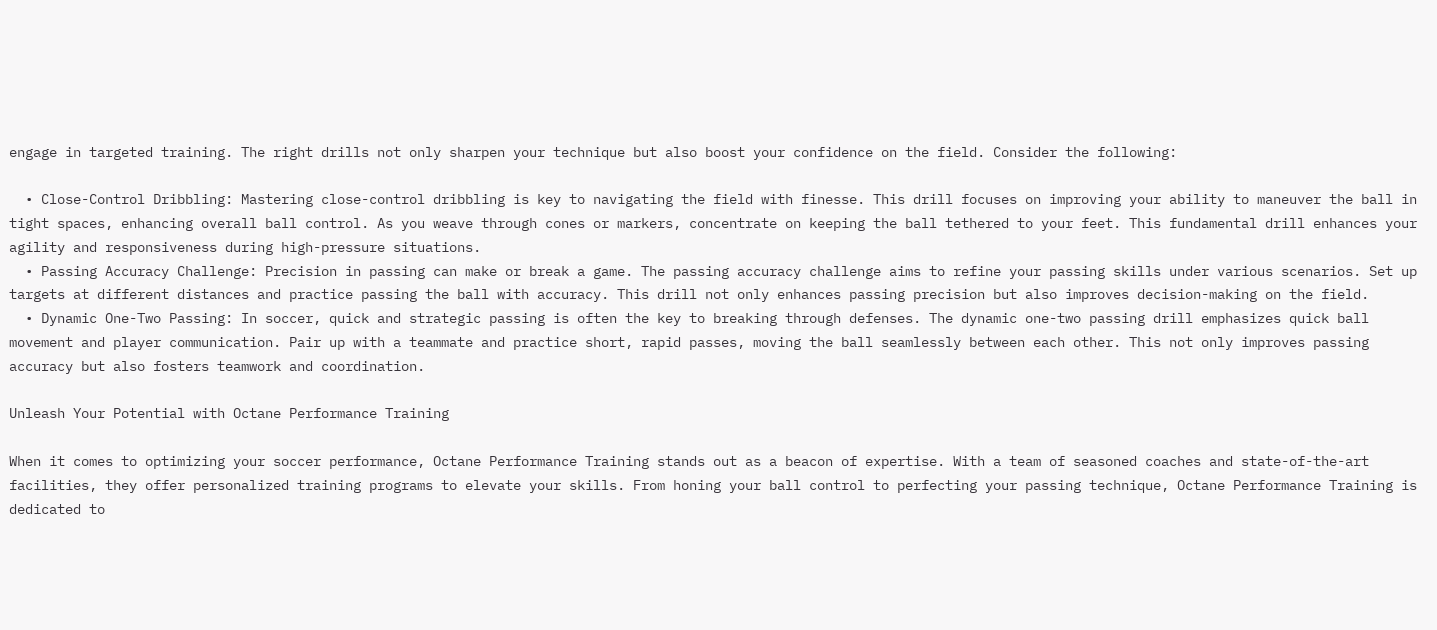engage in targeted training. The right drills not only sharpen your technique but also boost your confidence on the field. Consider the following:

  • Close-Control Dribbling: Mastering close-control dribbling is key to navigating the field with finesse. This drill focuses on improving your ability to maneuver the ball in tight spaces, enhancing overall ball control. As you weave through cones or markers, concentrate on keeping the ball tethered to your feet. This fundamental drill enhances your agility and responsiveness during high-pressure situations.
  • Passing Accuracy Challenge: Precision in passing can make or break a game. The passing accuracy challenge aims to refine your passing skills under various scenarios. Set up targets at different distances and practice passing the ball with accuracy. This drill not only enhances passing precision but also improves decision-making on the field.
  • Dynamic One-Two Passing: In soccer, quick and strategic passing is often the key to breaking through defenses. The dynamic one-two passing drill emphasizes quick ball movement and player communication. Pair up with a teammate and practice short, rapid passes, moving the ball seamlessly between each other. This not only improves passing accuracy but also fosters teamwork and coordination.

Unleash Your Potential with Octane Performance Training

When it comes to optimizing your soccer performance, Octane Performance Training stands out as a beacon of expertise. With a team of seasoned coaches and state-of-the-art facilities, they offer personalized training programs to elevate your skills. From honing your ball control to perfecting your passing technique, Octane Performance Training is dedicated to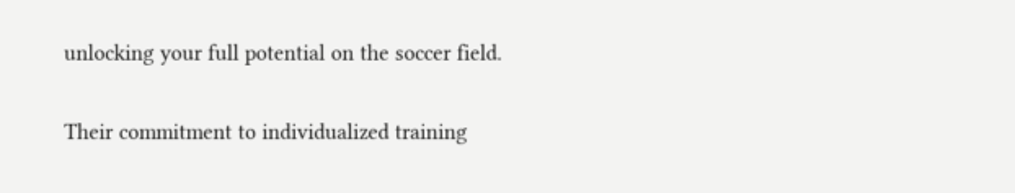unlocking your full potential on the soccer field.

Their commitment to individualized training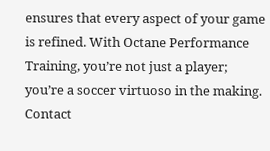ensures that every aspect of your game is refined. With Octane Performance Training, you’re not just a player; you’re a soccer virtuoso in the making. Contact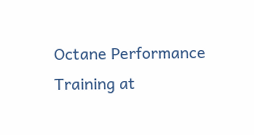Octane Performance Training at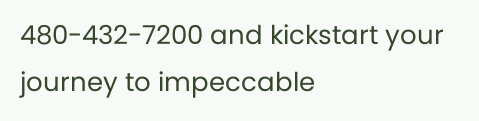480-432-7200 and kickstart your journey to impeccable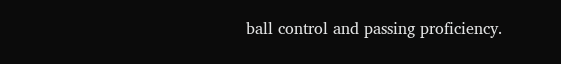ball control and passing proficiency.